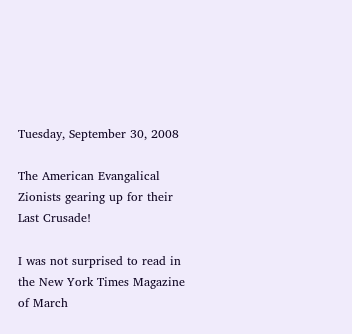Tuesday, September 30, 2008

The American Evangalical Zionists gearing up for their Last Crusade!

I was not surprised to read in the New York Times Magazine of March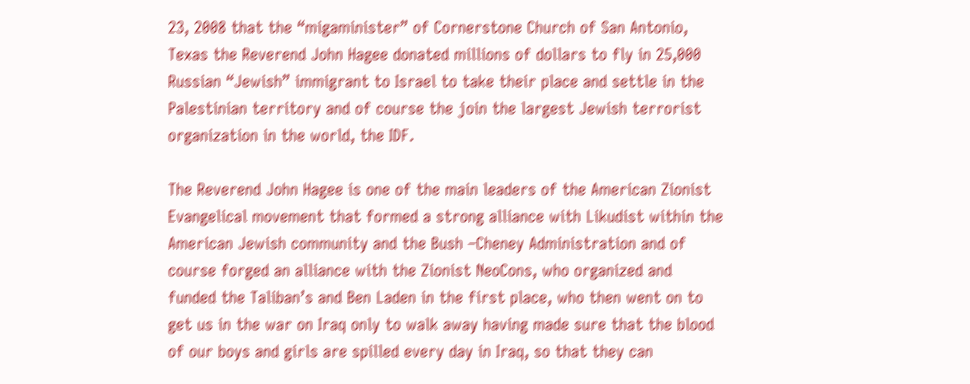23, 2008 that the “migaminister” of Cornerstone Church of San Antonio, Texas the Reverend John Hagee donated millions of dollars to fly in 25,000 Russian “Jewish” immigrant to Israel to take their place and settle in the Palestinian territory and of course the join the largest Jewish terrorist organization in the world, the IDF.

The Reverend John Hagee is one of the main leaders of the American Zionist Evangelical movement that formed a strong alliance with Likudist within the American Jewish community and the Bush –Cheney Administration and of course forged an alliance with the Zionist NeoCons, who organized and funded the Taliban’s and Ben Laden in the first place, who then went on to get us in the war on Iraq only to walk away having made sure that the blood of our boys and girls are spilled every day in Iraq, so that they can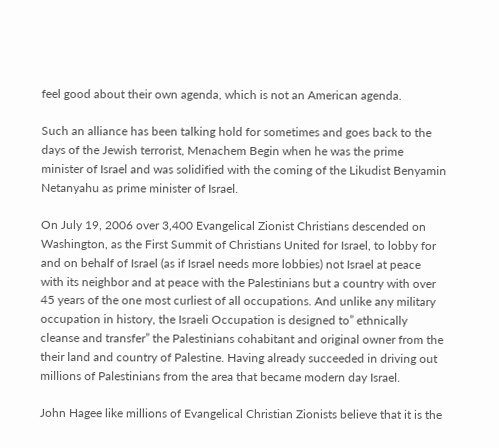feel good about their own agenda, which is not an American agenda.

Such an alliance has been talking hold for sometimes and goes back to the days of the Jewish terrorist, Menachem Begin when he was the prime minister of Israel and was solidified with the coming of the Likudist Benyamin Netanyahu as prime minister of Israel.

On July 19, 2006 over 3,400 Evangelical Zionist Christians descended on Washington, as the First Summit of Christians United for Israel, to lobby for and on behalf of Israel (as if Israel needs more lobbies) not Israel at peace with its neighbor and at peace with the Palestinians but a country with over 45 years of the one most curliest of all occupations. And unlike any military occupation in history, the Israeli Occupation is designed to” ethnically cleanse and transfer” the Palestinians cohabitant and original owner from the their land and country of Palestine. Having already succeeded in driving out millions of Palestinians from the area that became modern day Israel.

John Hagee like millions of Evangelical Christian Zionists believe that it is the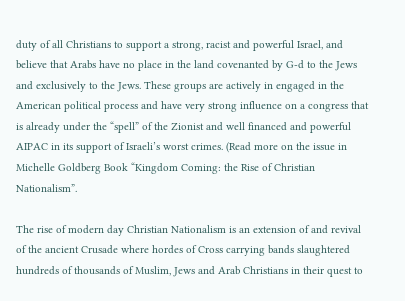duty of all Christians to support a strong, racist and powerful Israel, and believe that Arabs have no place in the land covenanted by G-d to the Jews and exclusively to the Jews. These groups are actively in engaged in the American political process and have very strong influence on a congress that is already under the “spell” of the Zionist and well financed and powerful AIPAC in its support of Israeli’s worst crimes. (Read more on the issue in Michelle Goldberg Book “Kingdom Coming: the Rise of Christian Nationalism”.

The rise of modern day Christian Nationalism is an extension of and revival of the ancient Crusade where hordes of Cross carrying bands slaughtered hundreds of thousands of Muslim, Jews and Arab Christians in their quest to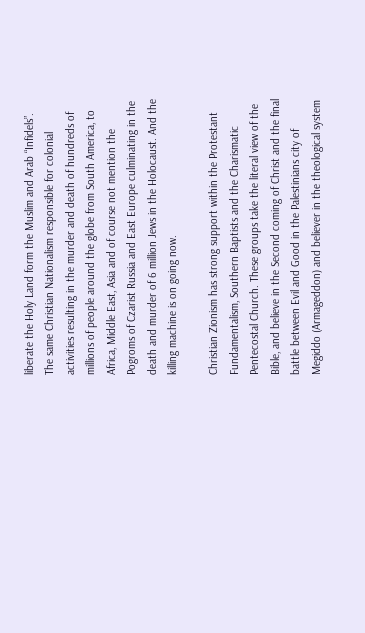liberate the Holy Land form the Muslim and Arab “Infidels”. The same Christian Nationalism responsible for colonial activities resulting in the murder and death of hundreds of millions of people around the globe from South America, to Africa, Middle East, Asia and of course not mention the Pogroms of Czarist Russia and East Europe culminating in the death and murder of 6 million Jews in the Holocaust. And the killing machine is on going now.

Christian Zionism has strong support within the Protestant Fundamentalism, Southern Baptists and the Charismatic Pentecostal Church. These groups take the literal view of the Bible, and believe in the Second coming of Christ and the final battle between Evil and Good in the Palestinians city of Megiddo (Armageddon) and believer in the theological system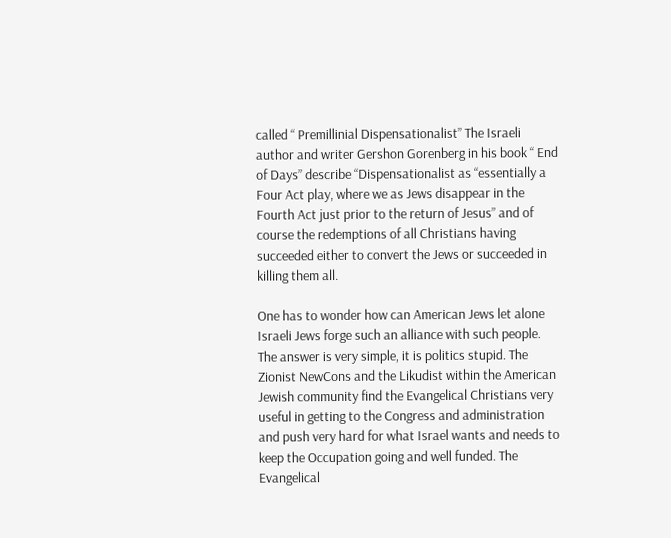called “ Premillinial Dispensationalist” The Israeli author and writer Gershon Gorenberg in his book “ End of Days” describe “Dispensationalist as “essentially a Four Act play, where we as Jews disappear in the Fourth Act just prior to the return of Jesus” and of course the redemptions of all Christians having succeeded either to convert the Jews or succeeded in killing them all.

One has to wonder how can American Jews let alone Israeli Jews forge such an alliance with such people. The answer is very simple, it is politics stupid. The Zionist NewCons and the Likudist within the American Jewish community find the Evangelical Christians very useful in getting to the Congress and administration and push very hard for what Israel wants and needs to keep the Occupation going and well funded. The Evangelical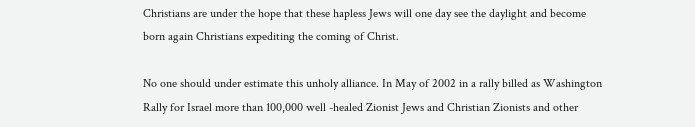Christians are under the hope that these hapless Jews will one day see the daylight and become born again Christians expediting the coming of Christ.

No one should under estimate this unholy alliance. In May of 2002 in a rally billed as Washington Rally for Israel more than 100,000 well -healed Zionist Jews and Christian Zionists and other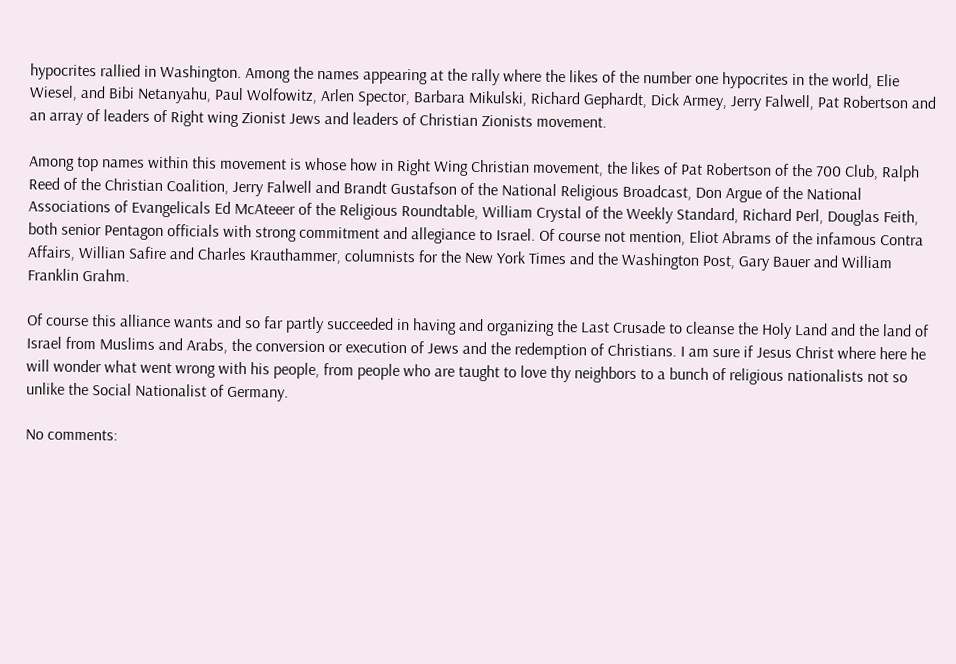hypocrites rallied in Washington. Among the names appearing at the rally where the likes of the number one hypocrites in the world, Elie Wiesel, and Bibi Netanyahu, Paul Wolfowitz, Arlen Spector, Barbara Mikulski, Richard Gephardt, Dick Armey, Jerry Falwell, Pat Robertson and an array of leaders of Right wing Zionist Jews and leaders of Christian Zionists movement.

Among top names within this movement is whose how in Right Wing Christian movement, the likes of Pat Robertson of the 700 Club, Ralph Reed of the Christian Coalition, Jerry Falwell and Brandt Gustafson of the National Religious Broadcast, Don Argue of the National Associations of Evangelicals Ed McAteeer of the Religious Roundtable, William Crystal of the Weekly Standard, Richard Perl, Douglas Feith, both senior Pentagon officials with strong commitment and allegiance to Israel. Of course not mention, Eliot Abrams of the infamous Contra Affairs, Willian Safire and Charles Krauthammer, columnists for the New York Times and the Washington Post, Gary Bauer and William Franklin Grahm.

Of course this alliance wants and so far partly succeeded in having and organizing the Last Crusade to cleanse the Holy Land and the land of Israel from Muslims and Arabs, the conversion or execution of Jews and the redemption of Christians. I am sure if Jesus Christ where here he will wonder what went wrong with his people, from people who are taught to love thy neighbors to a bunch of religious nationalists not so unlike the Social Nationalist of Germany.

No comments: